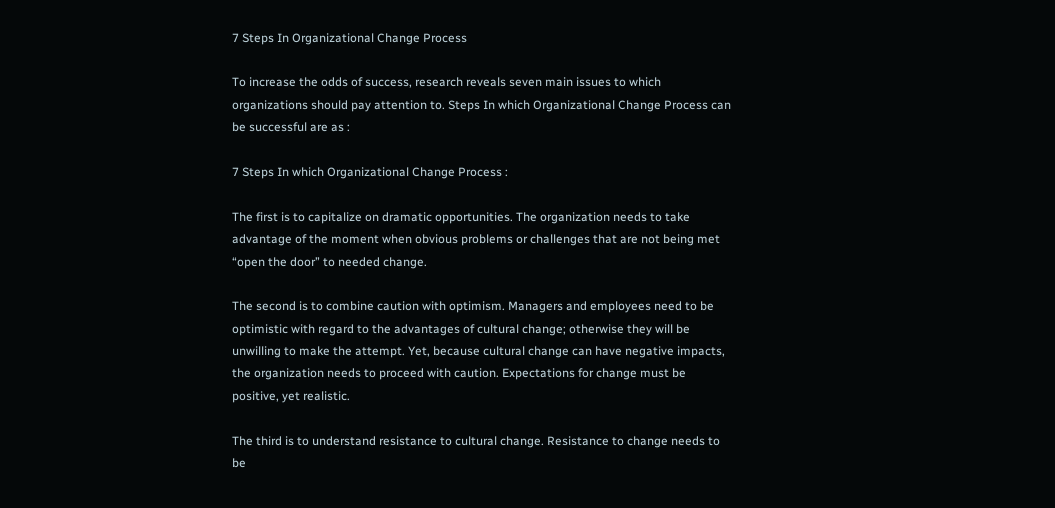7 Steps In Organizational Change Process

To increase the odds of success, research reveals seven main issues to which organizations should pay attention to. Steps In which Organizational Change Process can be successful are as :

7 Steps In which Organizational Change Process :

The first is to capitalize on dramatic opportunities. The organization needs to take advantage of the moment when obvious problems or challenges that are not being met “open the door” to needed change.

The second is to combine caution with optimism. Managers and employees need to be optimistic with regard to the advantages of cultural change; otherwise they will be unwilling to make the attempt. Yet, because cultural change can have negative impacts, the organization needs to proceed with caution. Expectations for change must be positive, yet realistic.

The third is to understand resistance to cultural change. Resistance to change needs to be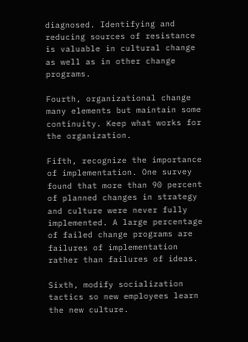diagnosed. Identifying and reducing sources of resistance is valuable in cultural change as well as in other change programs.

Fourth, organizational change many elements but maintain some continuity. Keep what works for the organization.

Fifth, recognize the importance of implementation. One survey found that more than 90 percent of planned changes in strategy and culture were never fully implemented. A large percentage of failed change programs are failures of implementation rather than failures of ideas.

Sixth, modify socialization tactics so new employees learn the new culture.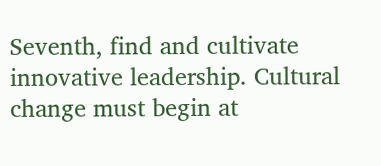Seventh, find and cultivate innovative leadership. Cultural change must begin at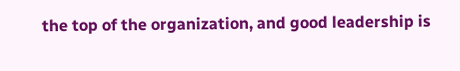the top of the organization, and good leadership is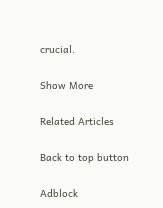crucial.

Show More

Related Articles

Back to top button

Adblock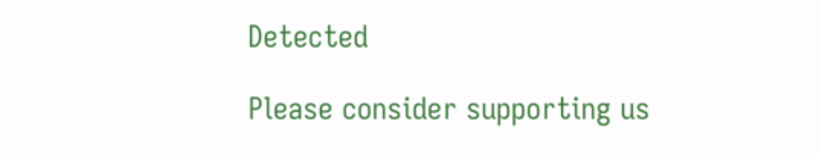Detected

Please consider supporting us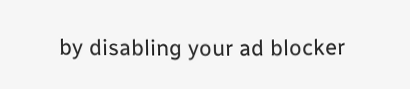by disabling your ad blocker